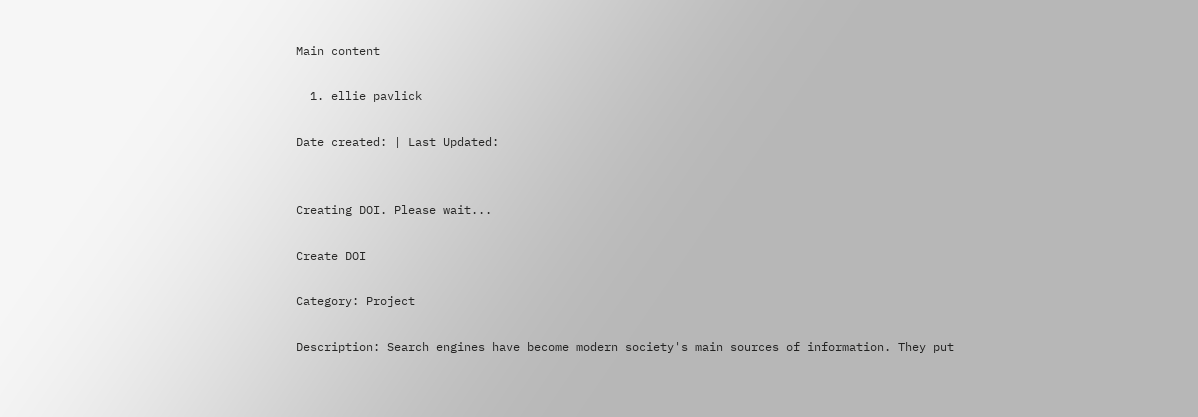Main content

  1. ellie pavlick

Date created: | Last Updated:


Creating DOI. Please wait...

Create DOI

Category: Project

Description: Search engines have become modern society's main sources of information. They put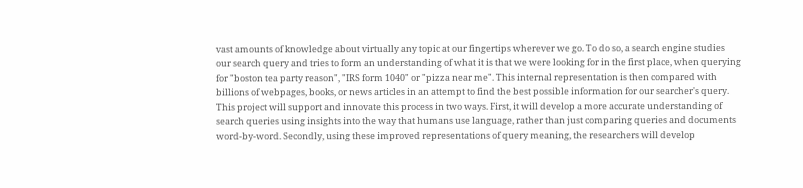vast amounts of knowledge about virtually any topic at our fingertips wherever we go. To do so, a search engine studies our search query and tries to form an understanding of what it is that we were looking for in the first place, when querying for "boston tea party reason", "IRS form 1040" or "pizza near me". This internal representation is then compared with billions of webpages, books, or news articles in an attempt to find the best possible information for our searcher's query. This project will support and innovate this process in two ways. First, it will develop a more accurate understanding of search queries using insights into the way that humans use language, rather than just comparing queries and documents word-by-word. Secondly, using these improved representations of query meaning, the researchers will develop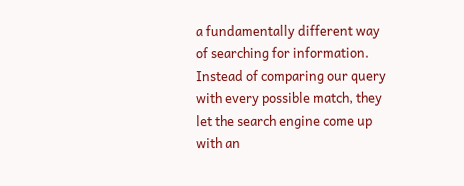a fundamentally different way of searching for information. Instead of comparing our query with every possible match, they let the search engine come up with an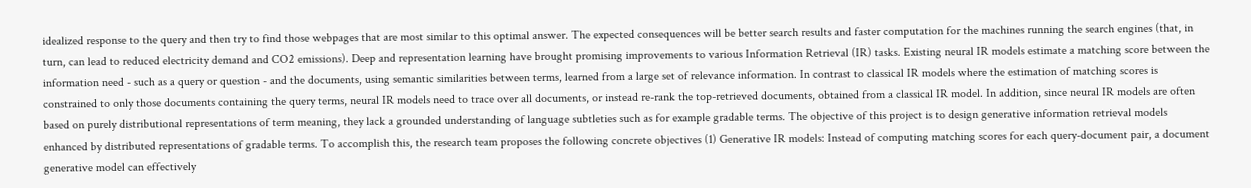idealized response to the query and then try to find those webpages that are most similar to this optimal answer. The expected consequences will be better search results and faster computation for the machines running the search engines (that, in turn, can lead to reduced electricity demand and CO2 emissions). Deep and representation learning have brought promising improvements to various Information Retrieval (IR) tasks. Existing neural IR models estimate a matching score between the information need - such as a query or question - and the documents, using semantic similarities between terms, learned from a large set of relevance information. In contrast to classical IR models where the estimation of matching scores is constrained to only those documents containing the query terms, neural IR models need to trace over all documents, or instead re-rank the top-retrieved documents, obtained from a classical IR model. In addition, since neural IR models are often based on purely distributional representations of term meaning, they lack a grounded understanding of language subtleties such as for example gradable terms. The objective of this project is to design generative information retrieval models enhanced by distributed representations of gradable terms. To accomplish this, the research team proposes the following concrete objectives (1) Generative IR models: Instead of computing matching scores for each query-document pair, a document generative model can effectively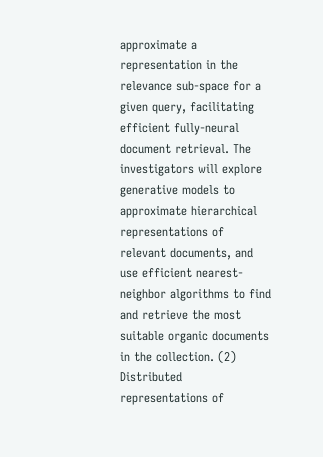approximate a representation in the relevance sub-space for a given query, facilitating efficient fully-neural document retrieval. The investigators will explore generative models to approximate hierarchical representations of relevant documents, and use efficient nearest-neighbor algorithms to find and retrieve the most suitable organic documents in the collection. (2) Distributed representations of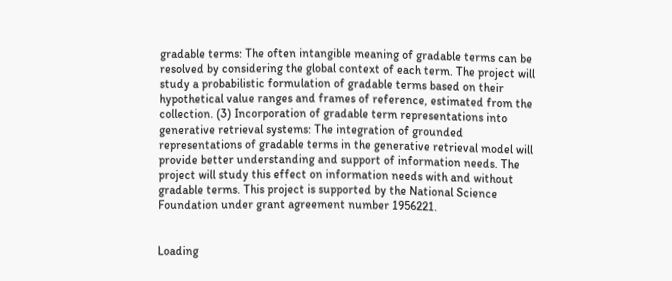gradable terms: The often intangible meaning of gradable terms can be resolved by considering the global context of each term. The project will study a probabilistic formulation of gradable terms based on their hypothetical value ranges and frames of reference, estimated from the collection. (3) Incorporation of gradable term representations into generative retrieval systems: The integration of grounded representations of gradable terms in the generative retrieval model will provide better understanding and support of information needs. The project will study this effect on information needs with and without gradable terms. This project is supported by the National Science Foundation under grant agreement number 1956221.


Loading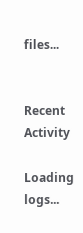files...


Recent Activity

Loading logs...